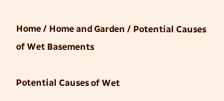Home / Home and Garden / Potential Causes of Wet Basements

Potential Causes of Wet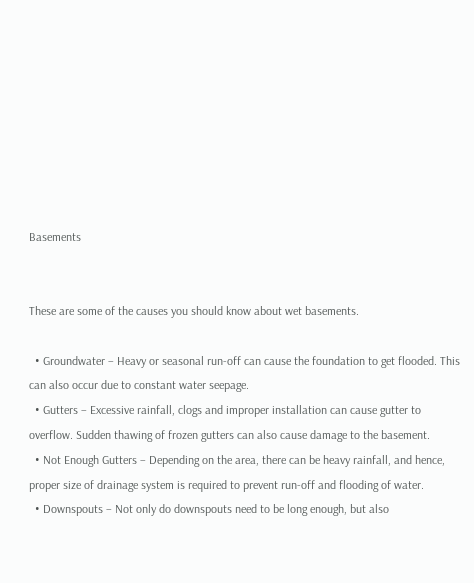Basements


These are some of the causes you should know about wet basements.

  • Groundwater – Heavy or seasonal run-off can cause the foundation to get flooded. This can also occur due to constant water seepage.
  • Gutters – Excessive rainfall, clogs and improper installation can cause gutter to overflow. Sudden thawing of frozen gutters can also cause damage to the basement.
  • Not Enough Gutters – Depending on the area, there can be heavy rainfall, and hence, proper size of drainage system is required to prevent run-off and flooding of water.
  • Downspouts – Not only do downspouts need to be long enough, but also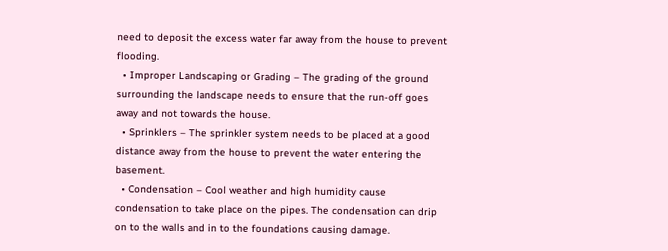need to deposit the excess water far away from the house to prevent flooding.
  • Improper Landscaping or Grading – The grading of the ground surrounding the landscape needs to ensure that the run-off goes away and not towards the house.
  • Sprinklers – The sprinkler system needs to be placed at a good distance away from the house to prevent the water entering the basement.
  • Condensation – Cool weather and high humidity cause condensation to take place on the pipes. The condensation can drip on to the walls and in to the foundations causing damage.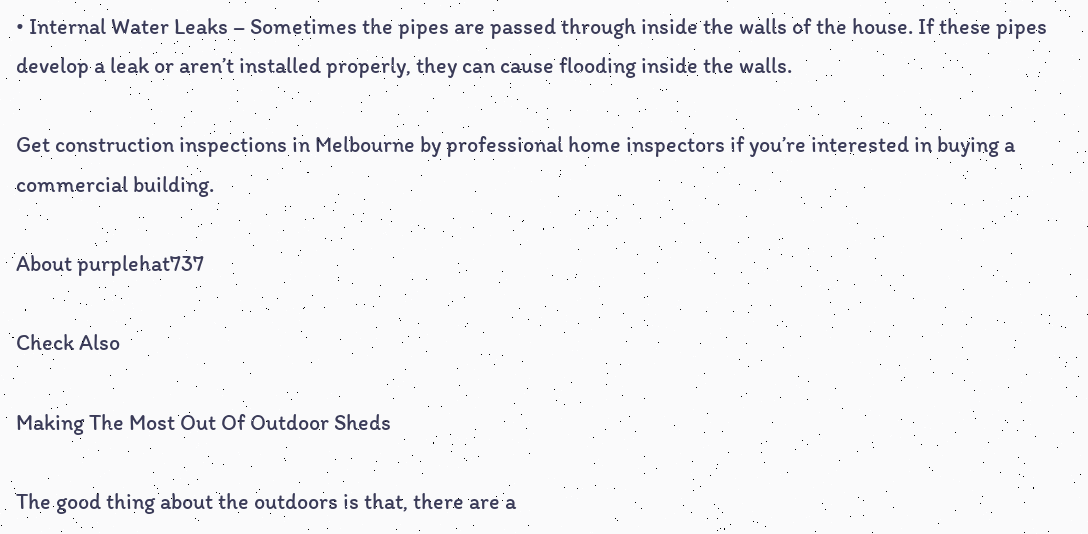• Internal Water Leaks – Sometimes the pipes are passed through inside the walls of the house. If these pipes develop a leak or aren’t installed properly, they can cause flooding inside the walls.

Get construction inspections in Melbourne by professional home inspectors if you’re interested in buying a commercial building.

About purplehat737

Check Also

Making The Most Out Of Outdoor Sheds

The good thing about the outdoors is that, there are a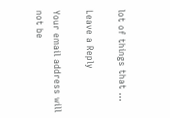lot of things that …

Leave a Reply

Your email address will not be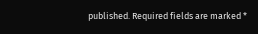published. Required fields are marked *